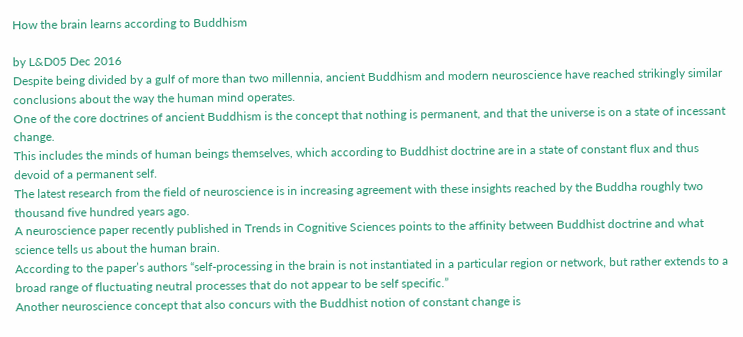How the brain learns according to Buddhism

by L&D05 Dec 2016
Despite being divided by a gulf of more than two millennia, ancient Buddhism and modern neuroscience have reached strikingly similar conclusions about the way the human mind operates.
One of the core doctrines of ancient Buddhism is the concept that nothing is permanent, and that the universe is on a state of incessant change.
This includes the minds of human beings themselves, which according to Buddhist doctrine are in a state of constant flux and thus devoid of a permanent self.
The latest research from the field of neuroscience is in increasing agreement with these insights reached by the Buddha roughly two thousand five hundred years ago.
A neuroscience paper recently published in Trends in Cognitive Sciences points to the affinity between Buddhist doctrine and what science tells us about the human brain.
According to the paper’s authors “self-processing in the brain is not instantiated in a particular region or network, but rather extends to a broad range of fluctuating neutral processes that do not appear to be self specific.”
Another neuroscience concept that also concurs with the Buddhist notion of constant change is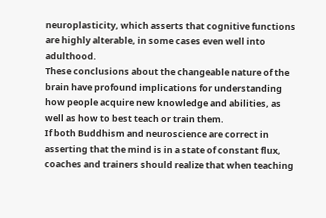neuroplasticity, which asserts that cognitive functions are highly alterable, in some cases even well into adulthood.
These conclusions about the changeable nature of the brain have profound implications for understanding how people acquire new knowledge and abilities, as well as how to best teach or train them.
If both Buddhism and neuroscience are correct in asserting that the mind is in a state of constant flux, coaches and trainers should realize that when teaching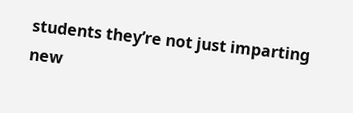students they’re not just imparting new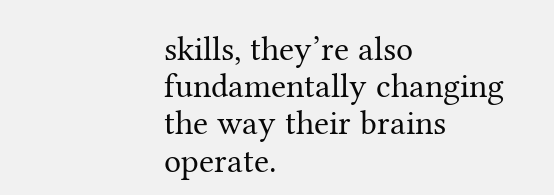skills, they’re also fundamentally changing the way their brains operate.